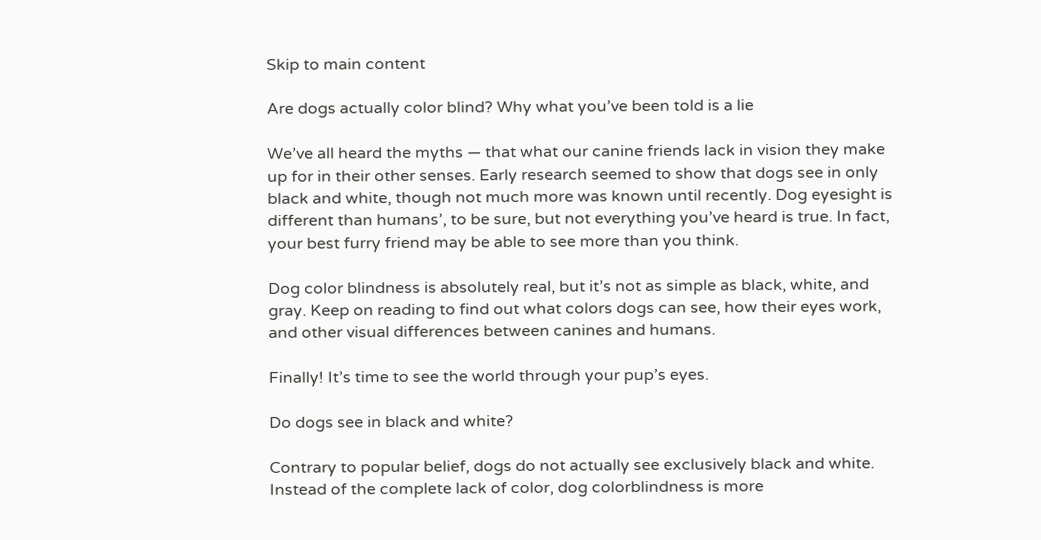Skip to main content

Are dogs actually color blind? Why what you’ve been told is a lie

We’ve all heard the myths — that what our canine friends lack in vision they make up for in their other senses. Early research seemed to show that dogs see in only black and white, though not much more was known until recently. Dog eyesight is different than humans’, to be sure, but not everything you’ve heard is true. In fact, your best furry friend may be able to see more than you think.

Dog color blindness is absolutely real, but it’s not as simple as black, white, and gray. Keep on reading to find out what colors dogs can see, how their eyes work, and other visual differences between canines and humans.

Finally! It’s time to see the world through your pup’s eyes.

Do dogs see in black and white?

Contrary to popular belief, dogs do not actually see exclusively black and white. Instead of the complete lack of color, dog colorblindness is more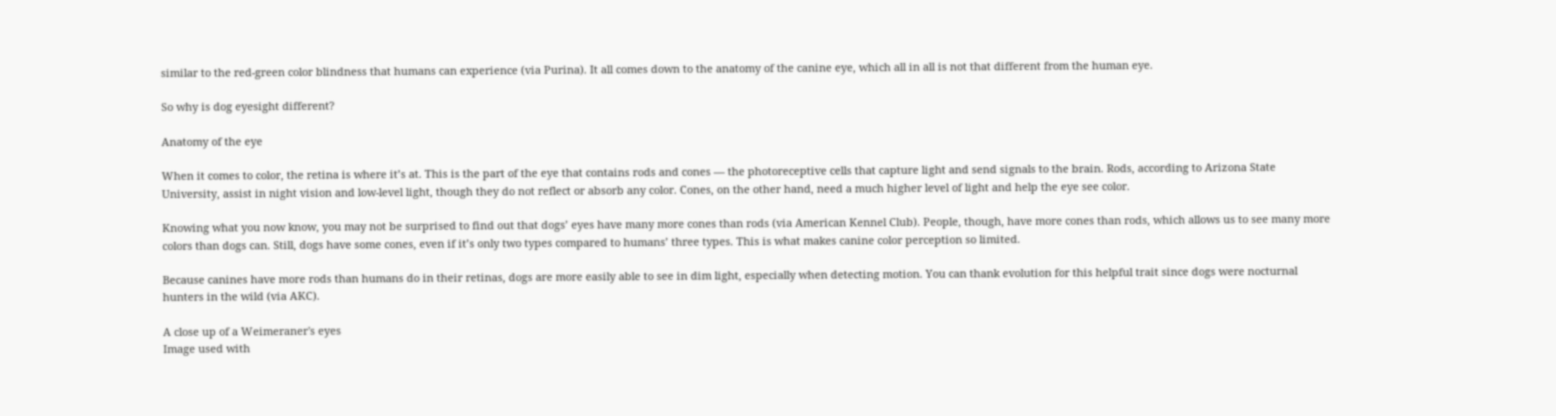similar to the red-green color blindness that humans can experience (via Purina). It all comes down to the anatomy of the canine eye, which all in all is not that different from the human eye.

So why is dog eyesight different?

Anatomy of the eye

When it comes to color, the retina is where it’s at. This is the part of the eye that contains rods and cones — the photoreceptive cells that capture light and send signals to the brain. Rods, according to Arizona State University, assist in night vision and low-level light, though they do not reflect or absorb any color. Cones, on the other hand, need a much higher level of light and help the eye see color.

Knowing what you now know, you may not be surprised to find out that dogs’ eyes have many more cones than rods (via American Kennel Club). People, though, have more cones than rods, which allows us to see many more colors than dogs can. Still, dogs have some cones, even if it’s only two types compared to humans’ three types. This is what makes canine color perception so limited.

Because canines have more rods than humans do in their retinas, dogs are more easily able to see in dim light, especially when detecting motion. You can thank evolution for this helpful trait since dogs were nocturnal hunters in the wild (via AKC).

A close up of a Weimeraner's eyes
Image used with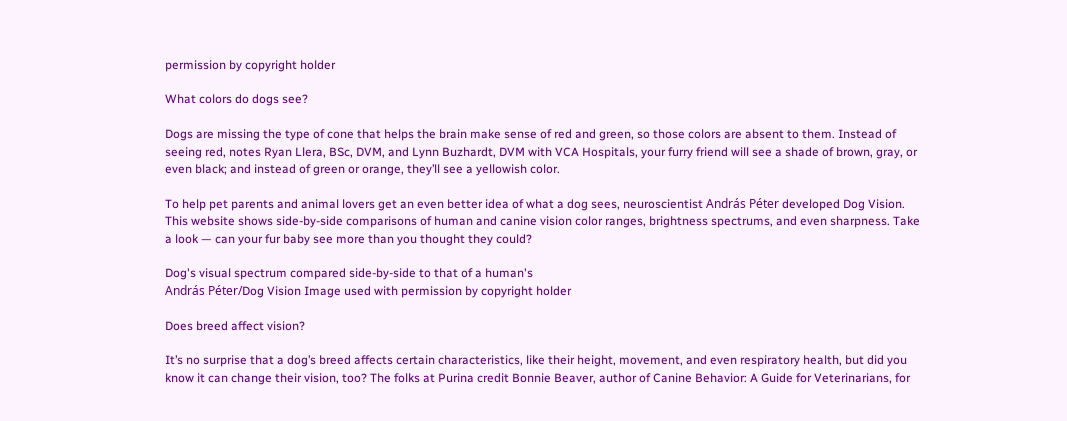permission by copyright holder

What colors do dogs see?

Dogs are missing the type of cone that helps the brain make sense of red and green, so those colors are absent to them. Instead of seeing red, notes Ryan Llera, BSc, DVM, and Lynn Buzhardt, DVM with VCA Hospitals, your furry friend will see a shade of brown, gray, or even black; and instead of green or orange, they’ll see a yellowish color.

To help pet parents and animal lovers get an even better idea of what a dog sees, neuroscientist András Péter developed Dog Vision. This website shows side-by-side comparisons of human and canine vision color ranges, brightness spectrums, and even sharpness. Take a look — can your fur baby see more than you thought they could?

Dog's visual spectrum compared side-by-side to that of a human's
András Péter/Dog Vision Image used with permission by copyright holder

Does breed affect vision?

It’s no surprise that a dog’s breed affects certain characteristics, like their height, movement, and even respiratory health, but did you know it can change their vision, too? The folks at Purina credit Bonnie Beaver, author of Canine Behavior: A Guide for Veterinarians, for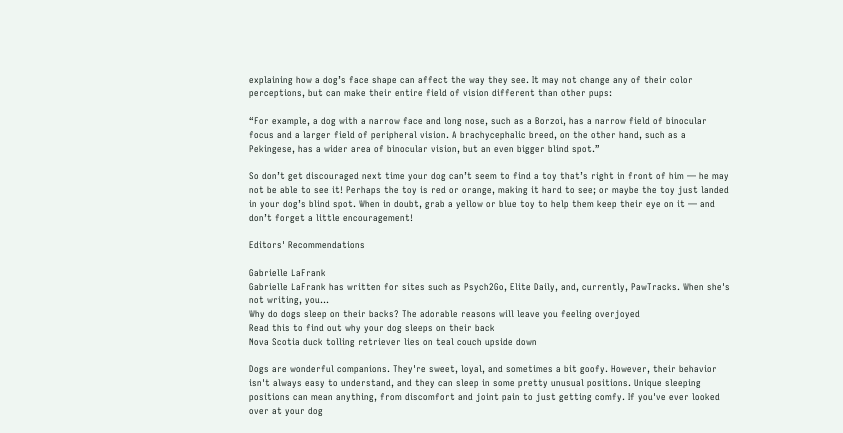explaining how a dog’s face shape can affect the way they see. It may not change any of their color perceptions, but can make their entire field of vision different than other pups:

“For example, a dog with a narrow face and long nose, such as a Borzoi, has a narrow field of binocular focus and a larger field of peripheral vision. A brachycephalic breed, on the other hand, such as a Pekingese, has a wider area of binocular vision, but an even bigger blind spot.”

So don’t get discouraged next time your dog can’t seem to find a toy that’s right in front of him — he may not be able to see it! Perhaps the toy is red or orange, making it hard to see; or maybe the toy just landed in your dog’s blind spot. When in doubt, grab a yellow or blue toy to help them keep their eye on it — and don’t forget a little encouragement!

Editors' Recommendations

Gabrielle LaFrank
Gabrielle LaFrank has written for sites such as Psych2Go, Elite Daily, and, currently, PawTracks. When she's not writing, you…
Why do dogs sleep on their backs? The adorable reasons will leave you feeling overjoyed
Read this to find out why your dog sleeps on their back
Nova Scotia duck tolling retriever lies on teal couch upside down

Dogs are wonderful companions. They're sweet, loyal, and sometimes a bit goofy. However, their behavior isn't always easy to understand, and they can sleep in some pretty unusual positions. Unique sleeping positions can mean anything, from discomfort and joint pain to just getting comfy. If you've ever looked over at your dog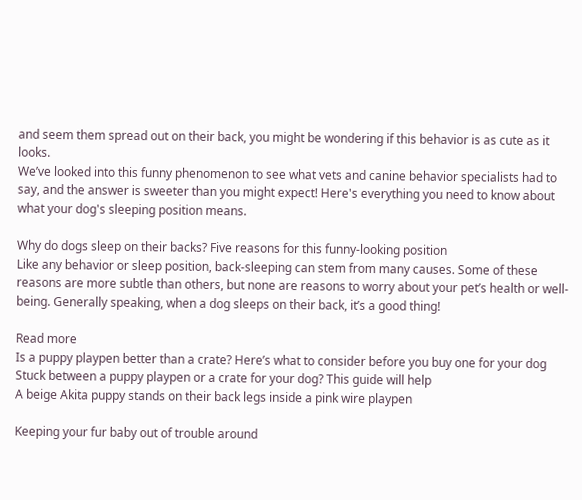and seem them spread out on their back, you might be wondering if this behavior is as cute as it looks.
We’ve looked into this funny phenomenon to see what vets and canine behavior specialists had to say, and the answer is sweeter than you might expect! Here's everything you need to know about what your dog's sleeping position means.

Why do dogs sleep on their backs? Five reasons for this funny-looking position
Like any behavior or sleep position, back-sleeping can stem from many causes. Some of these reasons are more subtle than others, but none are reasons to worry about your pet’s health or well-being. Generally speaking, when a dog sleeps on their back, it’s a good thing!

Read more
Is a puppy playpen better than a crate? Here’s what to consider before you buy one for your dog
Stuck between a puppy playpen or a crate for your dog? This guide will help
A beige Akita puppy stands on their back legs inside a pink wire playpen

Keeping your fur baby out of trouble around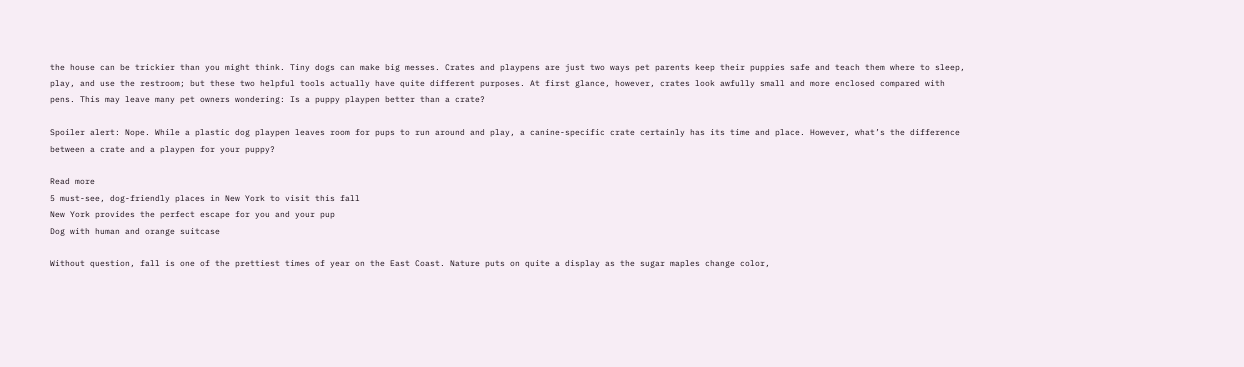the house can be trickier than you might think. Tiny dogs can make big messes. Crates and playpens are just two ways pet parents keep their puppies safe and teach them where to sleep, play, and use the restroom; but these two helpful tools actually have quite different purposes. At first glance, however, crates look awfully small and more enclosed compared with pens. This may leave many pet owners wondering: Is a puppy playpen better than a crate?

Spoiler alert: Nope. While a plastic dog playpen leaves room for pups to run around and play, a canine-specific crate certainly has its time and place. However, what’s the difference between a crate and a playpen for your puppy?

Read more
5 must-see, dog-friendly places in New York to visit this fall
New York provides the perfect escape for you and your pup
Dog with human and orange suitcase

Without question, fall is one of the prettiest times of year on the East Coast. Nature puts on quite a display as the sugar maples change color,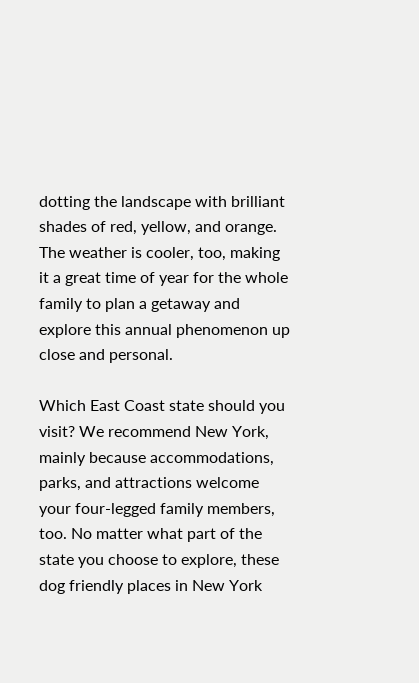dotting the landscape with brilliant shades of red, yellow, and orange. The weather is cooler, too, making it a great time of year for the whole family to plan a getaway and explore this annual phenomenon up close and personal.

Which East Coast state should you visit? We recommend New York, mainly because accommodations, parks, and attractions welcome your four-legged family members, too. No matter what part of the state you choose to explore, these dog friendly places in New York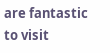are fantastic to visit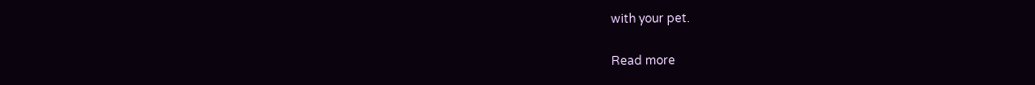with your pet.

Read more